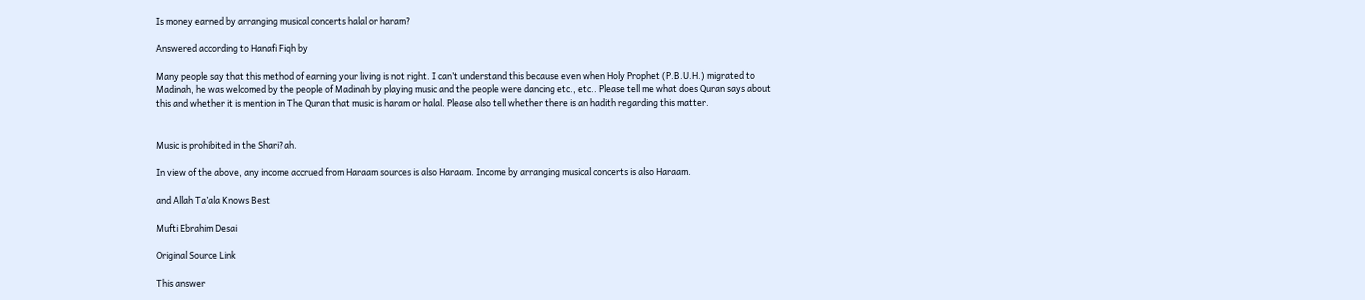Is money earned by arranging musical concerts halal or haram?

Answered according to Hanafi Fiqh by

Many people say that this method of earning your living is not right. I can’t understand this because even when Holy Prophet (P.B.U.H.) migrated to Madinah, he was welcomed by the people of Madinah by playing music and the people were dancing etc., etc.. Please tell me what does Quran says about this and whether it is mention in The Quran that music is haram or halal. Please also tell whether there is an hadith regarding this matter.


Music is prohibited in the Shari?ah.

In view of the above, any income accrued from Haraam sources is also Haraam. Income by arranging musical concerts is also Haraam.

and Allah Ta’ala Knows Best

Mufti Ebrahim Desai

Original Source Link

This answer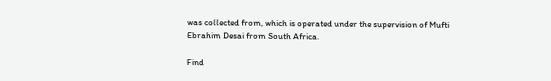was collected from, which is operated under the supervision of Mufti Ebrahim Desai from South Africa.

Find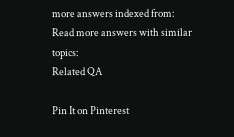more answers indexed from:
Read more answers with similar topics:
Related QA

Pin It on Pinterest